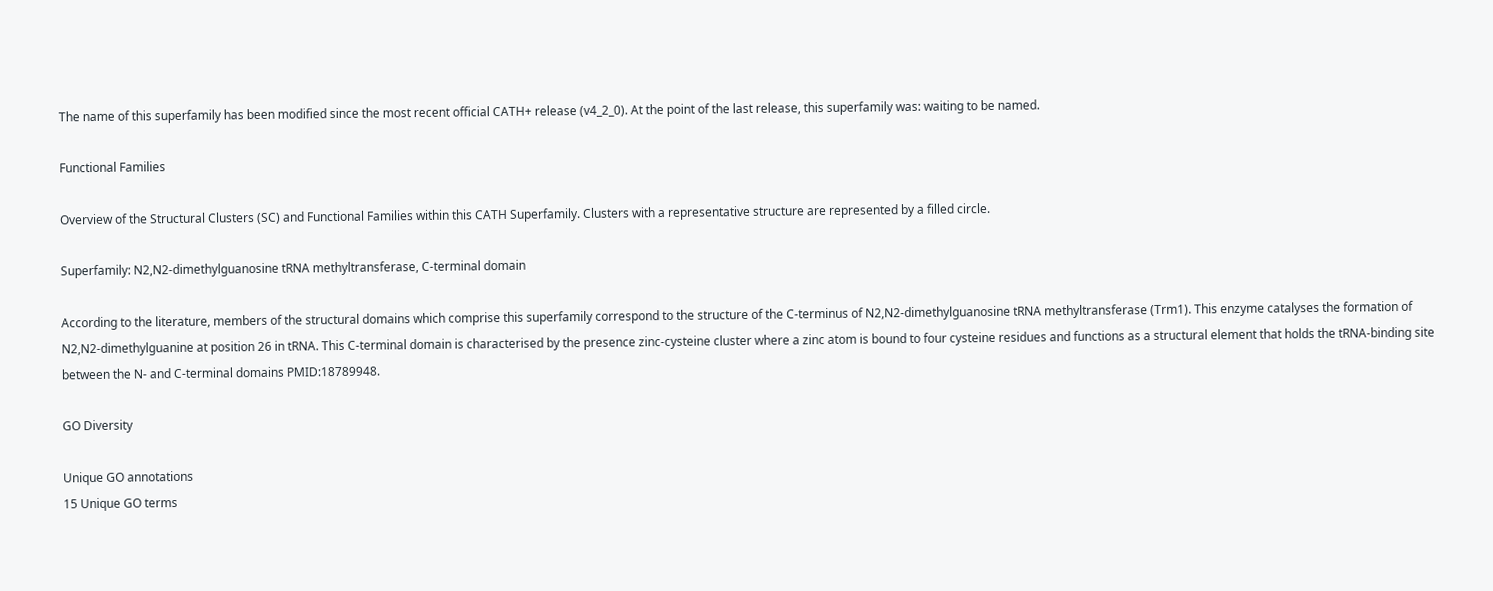The name of this superfamily has been modified since the most recent official CATH+ release (v4_2_0). At the point of the last release, this superfamily was: waiting to be named.

Functional Families

Overview of the Structural Clusters (SC) and Functional Families within this CATH Superfamily. Clusters with a representative structure are represented by a filled circle.

Superfamily: N2,N2-dimethylguanosine tRNA methyltransferase, C-terminal domain

According to the literature, members of the structural domains which comprise this superfamily correspond to the structure of the C-terminus of N2,N2-dimethylguanosine tRNA methyltransferase (Trm1). This enzyme catalyses the formation of N2,N2-dimethylguanine at position 26 in tRNA. This C-terminal domain is characterised by the presence zinc-cysteine cluster where a zinc atom is bound to four cysteine residues and functions as a structural element that holds the tRNA-binding site between the N- and C-terminal domains PMID:18789948.

GO Diversity

Unique GO annotations
15 Unique GO terms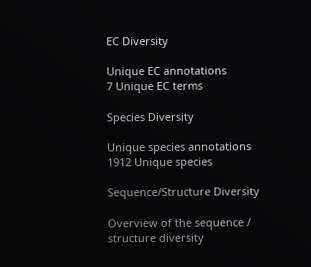EC Diversity

Unique EC annotations
7 Unique EC terms

Species Diversity

Unique species annotations
1912 Unique species

Sequence/Structure Diversity

Overview of the sequence / structure diversity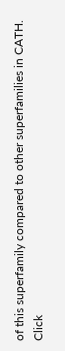of this superfamily compared to other superfamilies in CATH. Click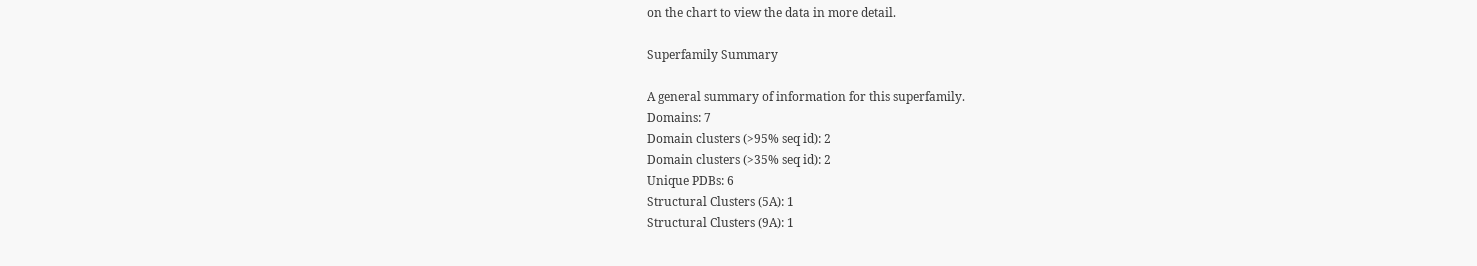on the chart to view the data in more detail.

Superfamily Summary

A general summary of information for this superfamily.
Domains: 7
Domain clusters (>95% seq id): 2
Domain clusters (>35% seq id): 2
Unique PDBs: 6
Structural Clusters (5A): 1
Structural Clusters (9A): 1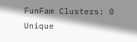FunFam Clusters: 0
Unique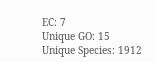EC: 7
Unique GO: 15
Unique Species: 1912